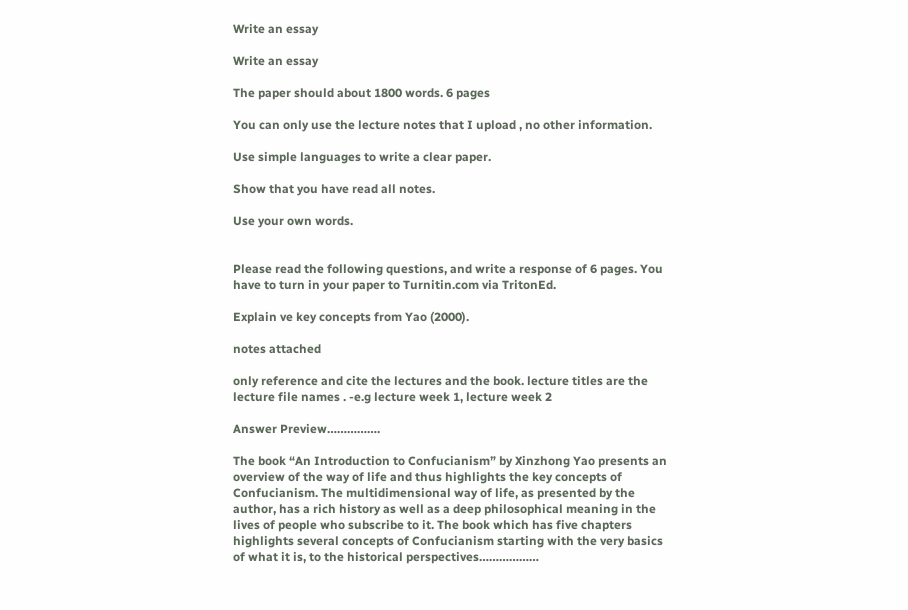Write an essay

Write an essay

The paper should about 1800 words. 6 pages

You can only use the lecture notes that I upload , no other information.

Use simple languages to write a clear paper.

Show that you have read all notes.

Use your own words.


Please read the following questions, and write a response of 6 pages. You have to turn in your paper to Turnitin.com via TritonEd.

Explain ve key concepts from Yao (2000).

notes attached

only reference and cite the lectures and the book. lecture titles are the lecture file names . -e.g lecture week 1, lecture week 2

Answer Preview…………….

The book “An Introduction to Confucianism” by Xinzhong Yao presents an overview of the way of life and thus highlights the key concepts of Confucianism. The multidimensional way of life, as presented by the author, has a rich history as well as a deep philosophical meaning in the lives of people who subscribe to it. The book which has five chapters highlights several concepts of Confucianism starting with the very basics of what it is, to the historical perspectives………………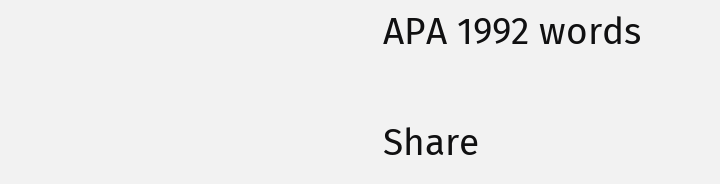APA 1992 words

Share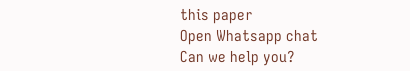this paper
Open Whatsapp chat
Can we help you?